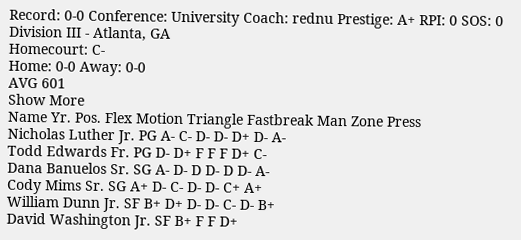Record: 0-0 Conference: University Coach: rednu Prestige: A+ RPI: 0 SOS: 0
Division III - Atlanta, GA
Homecourt: C-
Home: 0-0 Away: 0-0
AVG 601
Show More
Name Yr. Pos. Flex Motion Triangle Fastbreak Man Zone Press
Nicholas Luther Jr. PG A- C- D- D- D+ D- A-
Todd Edwards Fr. PG D- D+ F F F D+ C-
Dana Banuelos Sr. SG A- D- D D- D D- A-
Cody Mims Sr. SG A+ D- C- D- D- C+ A+
William Dunn Jr. SF B+ D+ D- D- C- D- B+
David Washington Jr. SF B+ F F D+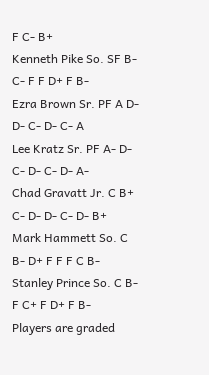F C- B+
Kenneth Pike So. SF B- C- F F D+ F B-
Ezra Brown Sr. PF A D- D- C- D- C- A
Lee Kratz Sr. PF A- D- C- D- C- D- A-
Chad Gravatt Jr. C B+ C- D- D- C- D- B+
Mark Hammett So. C B- D+ F F F C B-
Stanley Prince So. C B- F C+ F D+ F B-
Players are graded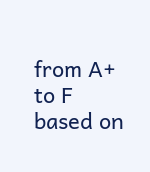from A+ to F based on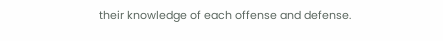their knowledge of each offense and defense.